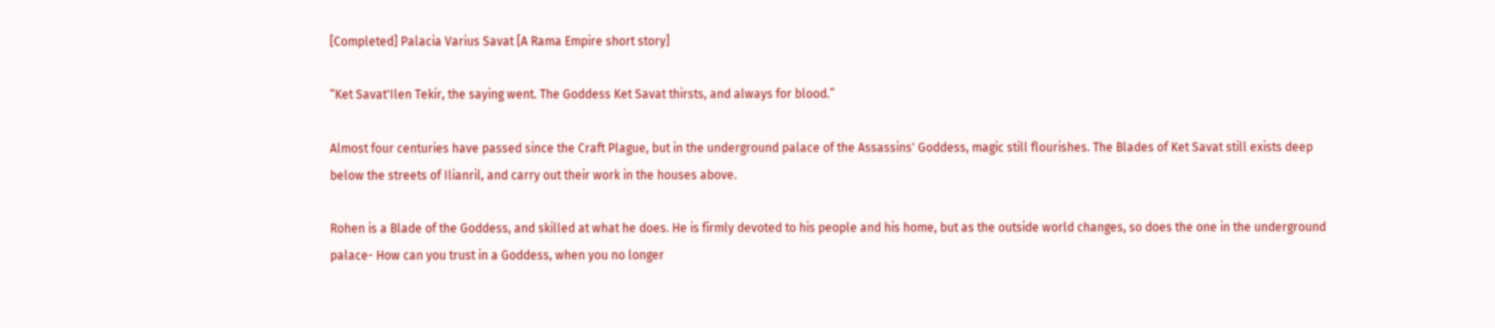[Completed] Palacia Varius Savat [A Rama Empire short story]

“Ket Savat'Ilen Tekir, the saying went. The Goddess Ket Savat thirsts, and always for blood.”

Almost four centuries have passed since the Craft Plague, but in the underground palace of the Assassins' Goddess, magic still flourishes. The Blades of Ket Savat still exists deep below the streets of Ilianril, and carry out their work in the houses above.

Rohen is a Blade of the Goddess, and skilled at what he does. He is firmly devoted to his people and his home, but as the outside world changes, so does the one in the underground palace- How can you trust in a Goddess, when you no longer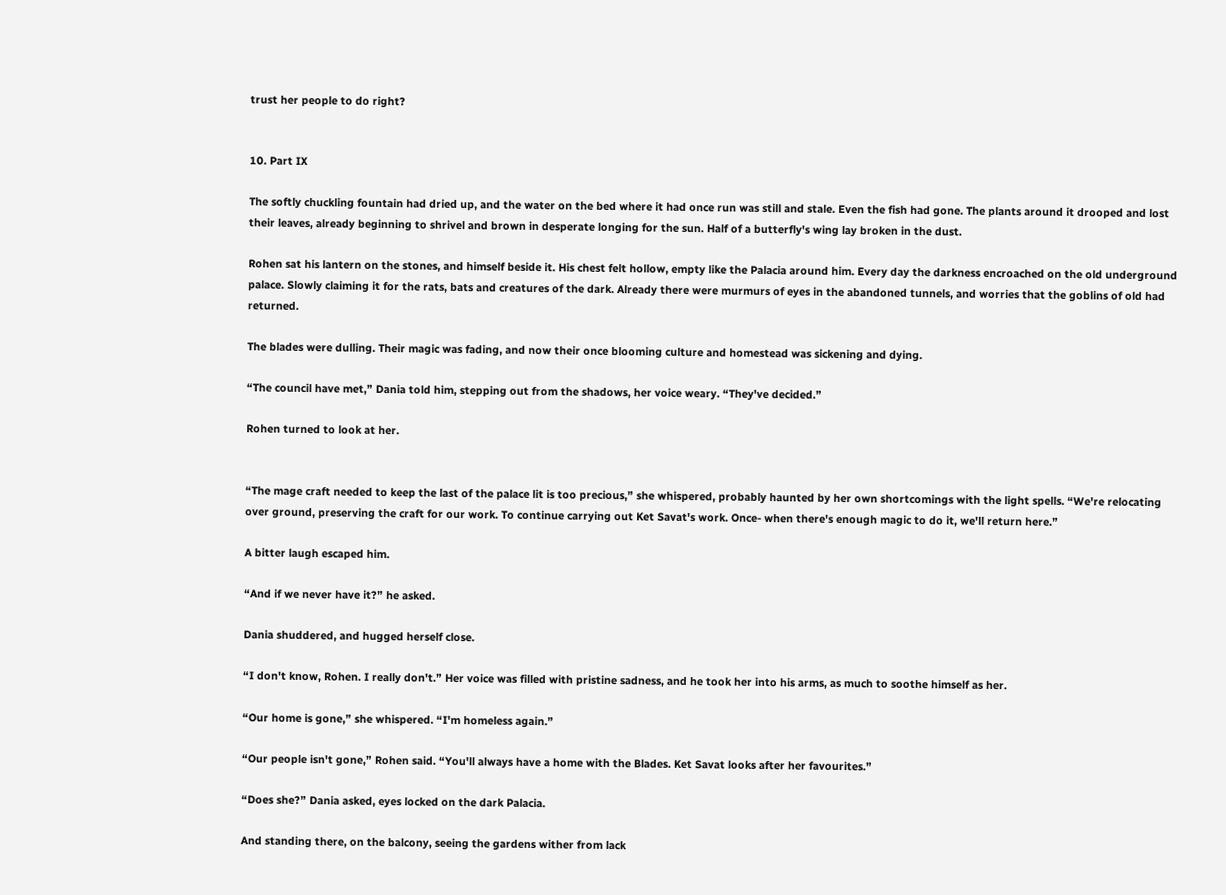trust her people to do right?


10. Part IX

The softly chuckling fountain had dried up, and the water on the bed where it had once run was still and stale. Even the fish had gone. The plants around it drooped and lost their leaves, already beginning to shrivel and brown in desperate longing for the sun. Half of a butterfly's wing lay broken in the dust.

Rohen sat his lantern on the stones, and himself beside it. His chest felt hollow, empty like the Palacia around him. Every day the darkness encroached on the old underground palace. Slowly claiming it for the rats, bats and creatures of the dark. Already there were murmurs of eyes in the abandoned tunnels, and worries that the goblins of old had returned.

The blades were dulling. Their magic was fading, and now their once blooming culture and homestead was sickening and dying.

“The council have met,” Dania told him, stepping out from the shadows, her voice weary. “They've decided.”

Rohen turned to look at her.


“The mage craft needed to keep the last of the palace lit is too precious,” she whispered, probably haunted by her own shortcomings with the light spells. “We're relocating over ground, preserving the craft for our work. To continue carrying out Ket Savat's work. Once- when there's enough magic to do it, we'll return here.”

A bitter laugh escaped him.

“And if we never have it?” he asked.

Dania shuddered, and hugged herself close.

“I don't know, Rohen. I really don't.” Her voice was filled with pristine sadness, and he took her into his arms, as much to soothe himself as her.

“Our home is gone,” she whispered. “I'm homeless again.”

“Our people isn't gone,” Rohen said. “You'll always have a home with the Blades. Ket Savat looks after her favourites.”

“Does she?” Dania asked, eyes locked on the dark Palacia.

And standing there, on the balcony, seeing the gardens wither from lack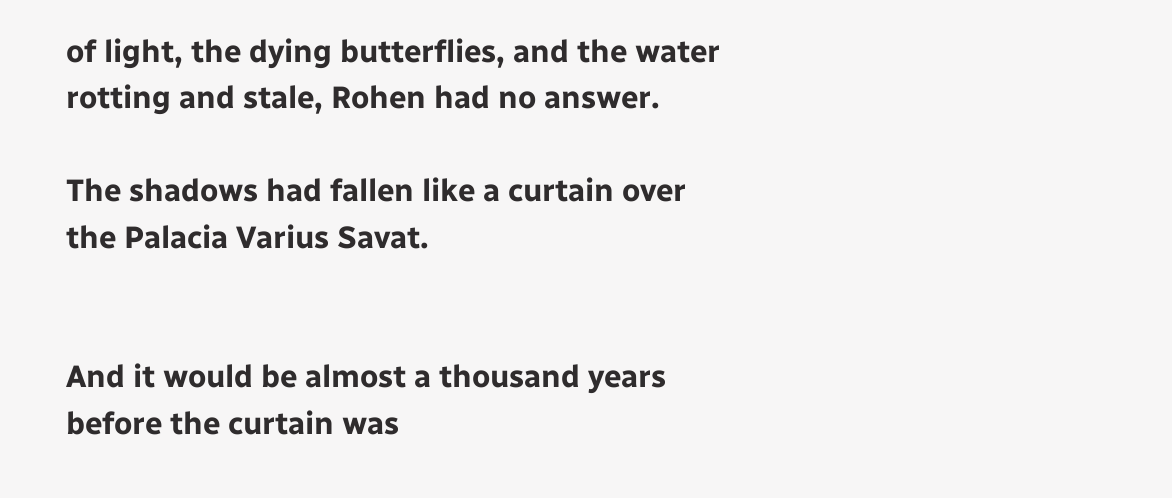of light, the dying butterflies, and the water rotting and stale, Rohen had no answer.

The shadows had fallen like a curtain over the Palacia Varius Savat.


And it would be almost a thousand years before the curtain was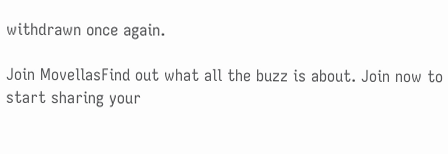withdrawn once again.

Join MovellasFind out what all the buzz is about. Join now to start sharing your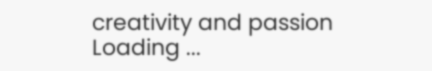creativity and passion
Loading ...